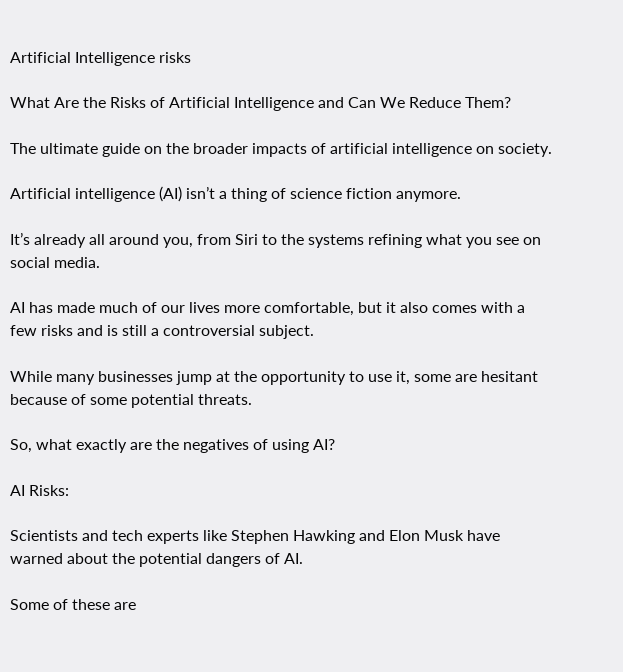Artificial Intelligence risks

What Are the Risks of Artificial Intelligence and Can We Reduce Them?

The ultimate guide on the broader impacts of artificial intelligence on society.

Artificial intelligence (AI) isn’t a thing of science fiction anymore.

It’s already all around you, from Siri to the systems refining what you see on social media.

AI has made much of our lives more comfortable, but it also comes with a few risks and is still a controversial subject.

While many businesses jump at the opportunity to use it, some are hesitant because of some potential threats.

So, what exactly are the negatives of using AI?

AI Risks:

Scientists and tech experts like Stephen Hawking and Elon Musk have warned about the potential dangers of AI.

Some of these are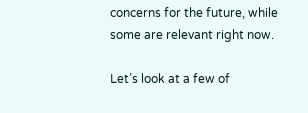concerns for the future, while some are relevant right now.

Let’s look at a few of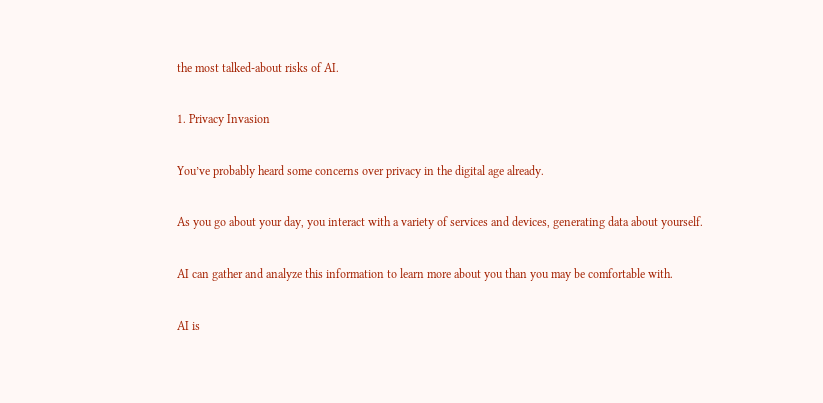the most talked-about risks of AI.

1. Privacy Invasion

You’ve probably heard some concerns over privacy in the digital age already.

As you go about your day, you interact with a variety of services and devices, generating data about yourself.

AI can gather and analyze this information to learn more about you than you may be comfortable with.

AI is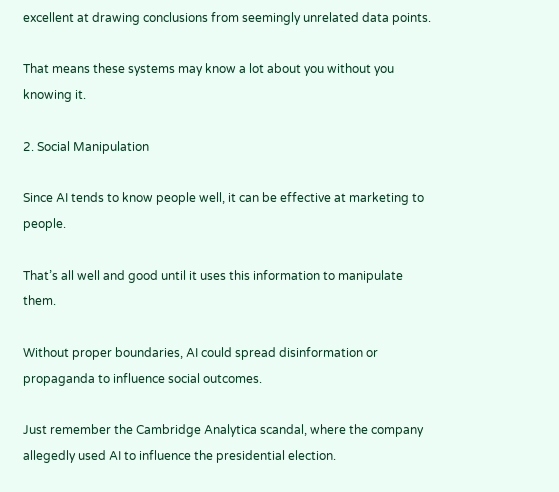excellent at drawing conclusions from seemingly unrelated data points.

That means these systems may know a lot about you without you knowing it.

2. Social Manipulation

Since AI tends to know people well, it can be effective at marketing to people.

That’s all well and good until it uses this information to manipulate them.

Without proper boundaries, AI could spread disinformation or propaganda to influence social outcomes.

Just remember the Cambridge Analytica scandal, where the company allegedly used AI to influence the presidential election.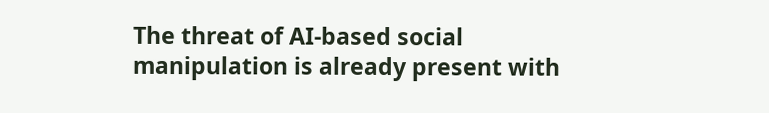The threat of AI-based social manipulation is already present with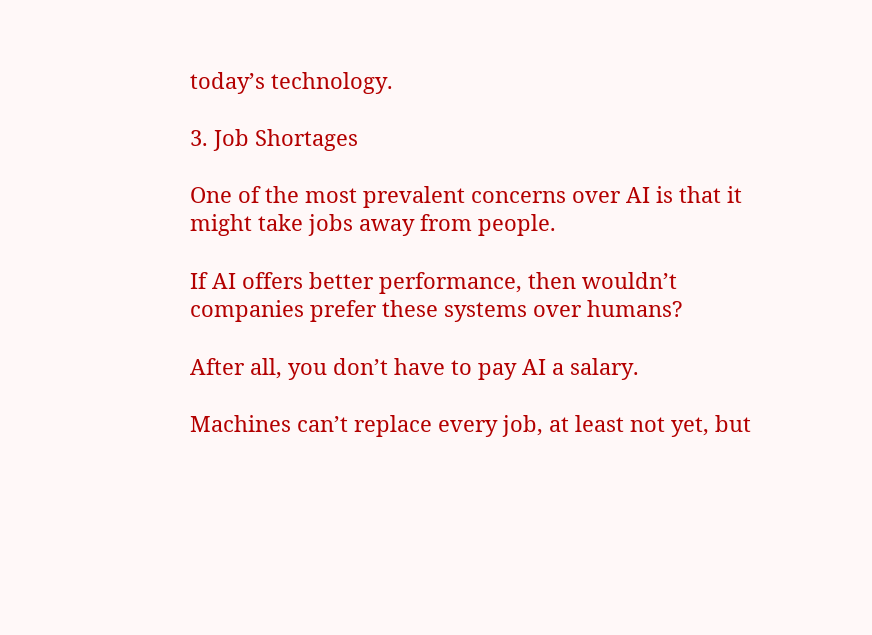today’s technology.

3. Job Shortages

One of the most prevalent concerns over AI is that it might take jobs away from people.

If AI offers better performance, then wouldn’t companies prefer these systems over humans?

After all, you don’t have to pay AI a salary.

Machines can’t replace every job, at least not yet, but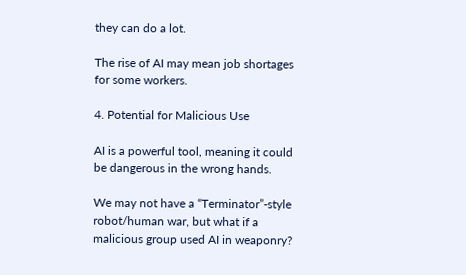they can do a lot.

The rise of AI may mean job shortages for some workers.

4. Potential for Malicious Use

AI is a powerful tool, meaning it could be dangerous in the wrong hands.

We may not have a “Terminator”-style robot/human war, but what if a malicious group used AI in weaponry?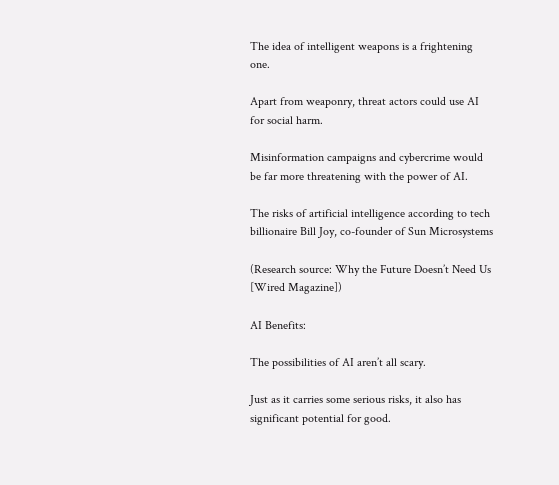The idea of intelligent weapons is a frightening one.

Apart from weaponry, threat actors could use AI for social harm.

Misinformation campaigns and cybercrime would be far more threatening with the power of AI.

The risks of artificial intelligence according to tech billionaire Bill Joy, co-founder of Sun Microsystems

(Research source: Why the Future Doesn’t Need Us [Wired Magazine])

AI Benefits:

The possibilities of AI aren’t all scary.

Just as it carries some serious risks, it also has significant potential for good.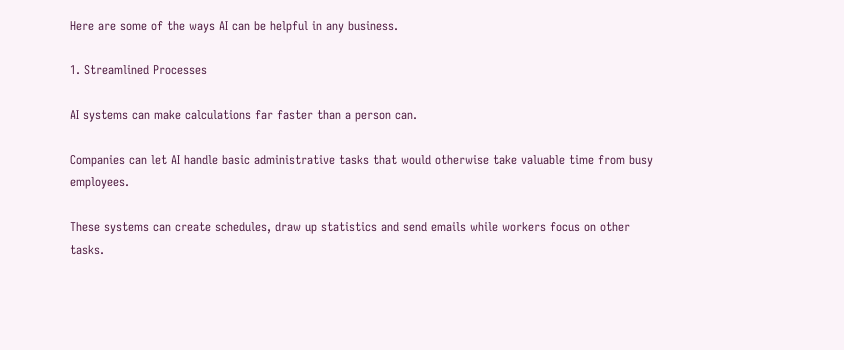Here are some of the ways AI can be helpful in any business.

1. Streamlined Processes

AI systems can make calculations far faster than a person can.

Companies can let AI handle basic administrative tasks that would otherwise take valuable time from busy employees.

These systems can create schedules, draw up statistics and send emails while workers focus on other tasks.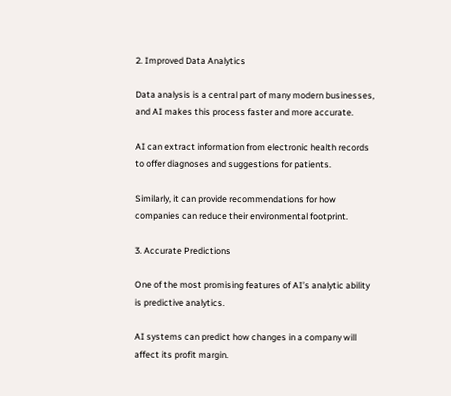2. Improved Data Analytics

Data analysis is a central part of many modern businesses, and AI makes this process faster and more accurate.

AI can extract information from electronic health records to offer diagnoses and suggestions for patients.

Similarly, it can provide recommendations for how companies can reduce their environmental footprint.

3. Accurate Predictions

One of the most promising features of AI’s analytic ability is predictive analytics.

AI systems can predict how changes in a company will affect its profit margin.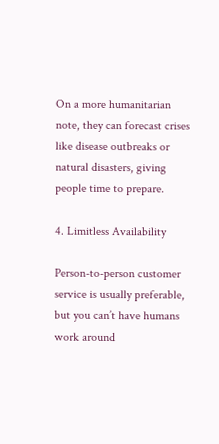On a more humanitarian note, they can forecast crises like disease outbreaks or natural disasters, giving people time to prepare.

4. Limitless Availability

Person-to-person customer service is usually preferable, but you can’t have humans work around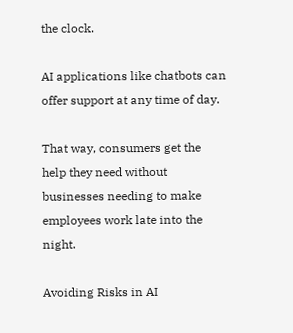the clock.

AI applications like chatbots can offer support at any time of day.

That way, consumers get the help they need without businesses needing to make employees work late into the night.

Avoiding Risks in AI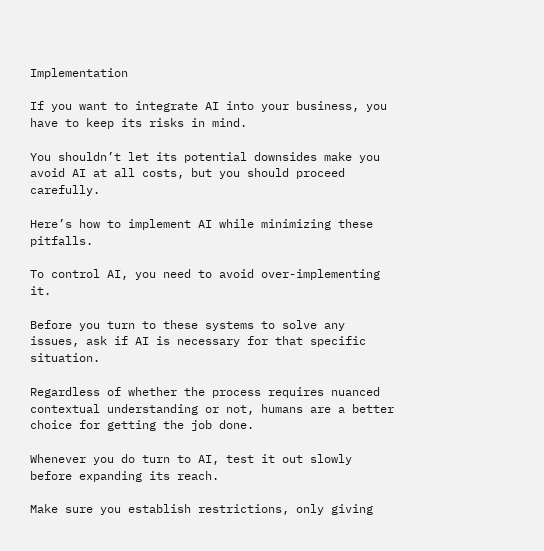Implementation

If you want to integrate AI into your business, you have to keep its risks in mind.

You shouldn’t let its potential downsides make you avoid AI at all costs, but you should proceed carefully.

Here’s how to implement AI while minimizing these pitfalls.

To control AI, you need to avoid over-implementing it.

Before you turn to these systems to solve any issues, ask if AI is necessary for that specific situation.

Regardless of whether the process requires nuanced contextual understanding or not, humans are a better choice for getting the job done.

Whenever you do turn to AI, test it out slowly before expanding its reach.

Make sure you establish restrictions, only giving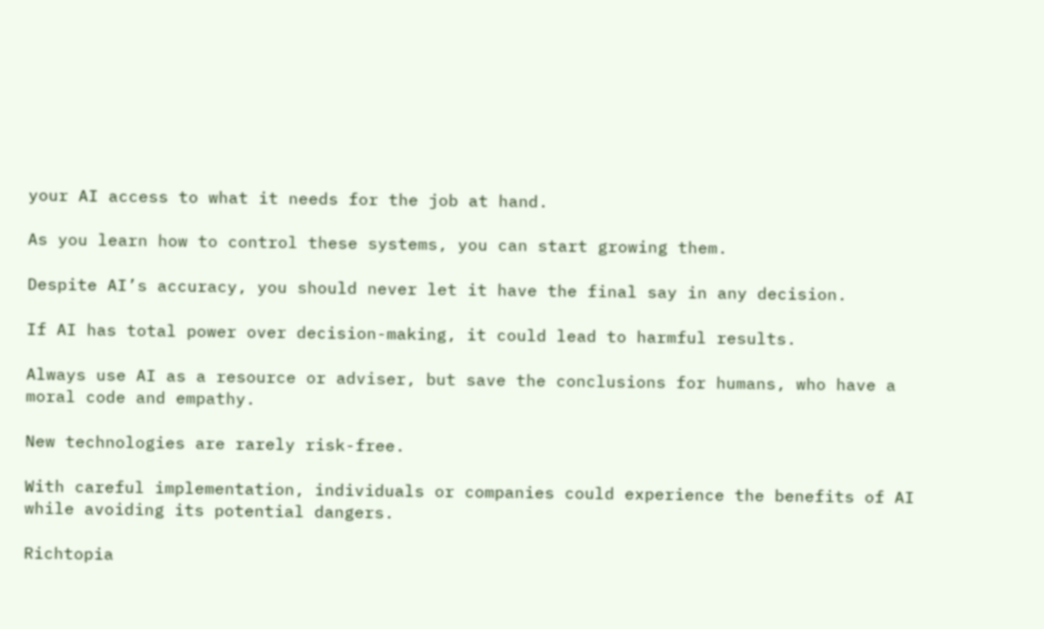your AI access to what it needs for the job at hand.

As you learn how to control these systems, you can start growing them.

Despite AI’s accuracy, you should never let it have the final say in any decision.

If AI has total power over decision-making, it could lead to harmful results.

Always use AI as a resource or adviser, but save the conclusions for humans, who have a moral code and empathy.

New technologies are rarely risk-free.

With careful implementation, individuals or companies could experience the benefits of AI while avoiding its potential dangers.

Richtopia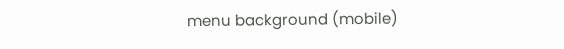menu background (mobile)